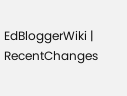EdBloggerWiki | RecentChanges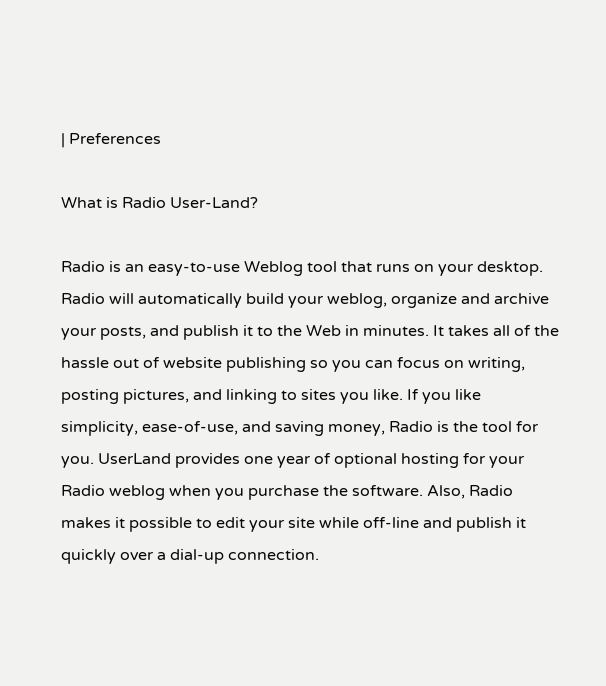| Preferences

What is Radio User-Land?

Radio is an easy-to-use Weblog tool that runs on your desktop. Radio will automatically build your weblog, organize and archive your posts, and publish it to the Web in minutes. It takes all of the hassle out of website publishing so you can focus on writing, posting pictures, and linking to sites you like. If you like simplicity, ease-of-use, and saving money, Radio is the tool for you. UserLand provides one year of optional hosting for your Radio weblog when you purchase the software. Also, Radio makes it possible to edit your site while off-line and publish it quickly over a dial-up connection.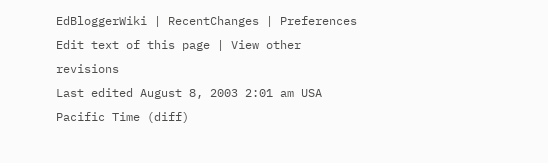EdBloggerWiki | RecentChanges | Preferences
Edit text of this page | View other revisions
Last edited August 8, 2003 2:01 am USA Pacific Time (diff)